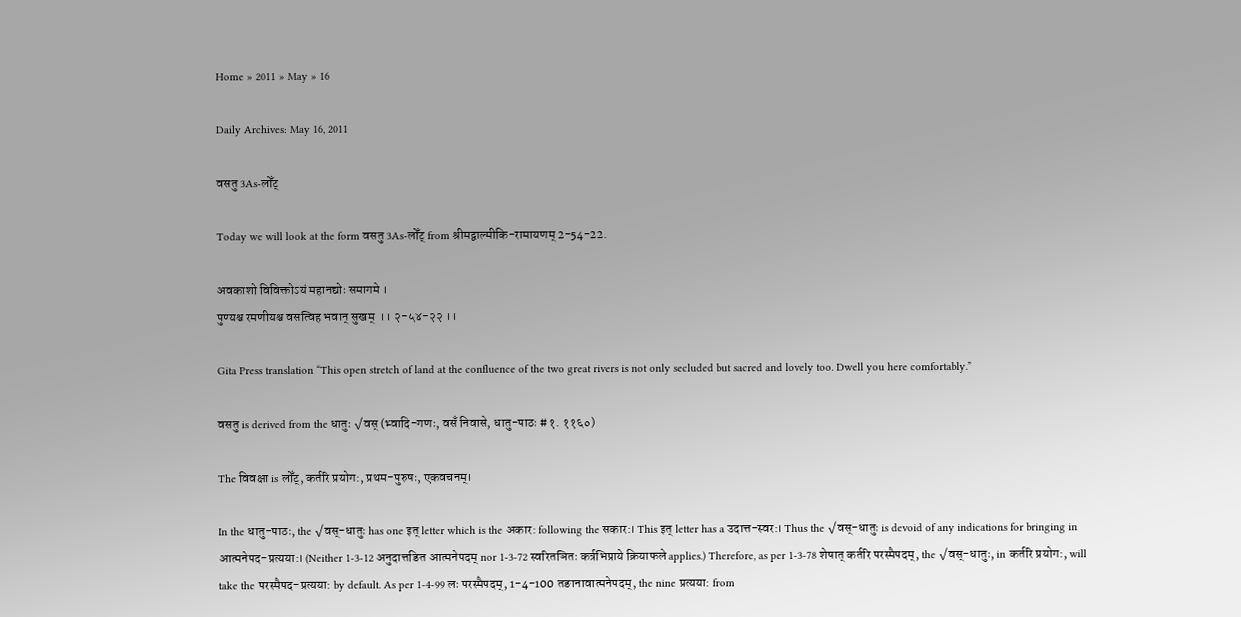Home » 2011 » May » 16

Daily Archives: May 16, 2011

वसतु 3As-लोँट्

Today we will look at the form वसतु 3As-लोँट् from श्रीमद्वाल्मीकि-रामायणम् 2-54-22.

अवकाशो विविक्तोऽयं महानद्योः समागमे ।
पुण्यश्च रमणीयश्च वसत्विह भवान् सुखम्  ।। २-५४-२२ ।।

Gita Press translation “This open stretch of land at the confluence of the two great rivers is not only secluded but sacred and lovely too. Dwell you here comfortably.”

वसतु is derived from the धातुः √वस् (भ्वादि-गणः, वसँ निवासे, धातु-पाठः #१. ११६०)

The विवक्षा is लोँट्, कर्तरि प्रयोग:, प्रथम-पुरुषः, एकवचनम्।

In the धातु-पाठः, the √वस्-धातुः has one इत् letter which is the अकार: following the सकार:। This इत् letter has a उदात्त-स्वर:। Thus the √वस्-धातुः is devoid of any indications for bringing in आत्मनेपद-प्रत्यया:। (Neither 1-3-12 अनुदात्तङित आत्मनेपदम् nor 1-3-72 स्वरितञितः कर्त्रभिप्राये क्रियाफले applies.) Therefore, as per 1-3-78 शेषात् कर्तरि परस्मैपदम्, the √वस्-धातुः, in कर्तरि प्रयोग:, will take the परस्मैपद-प्रत्यया: by default. As per 1-4-99 लः परस्मैपदम्, 1-4-100 तङानावात्मनेपदम्, the nine प्रत्यया: from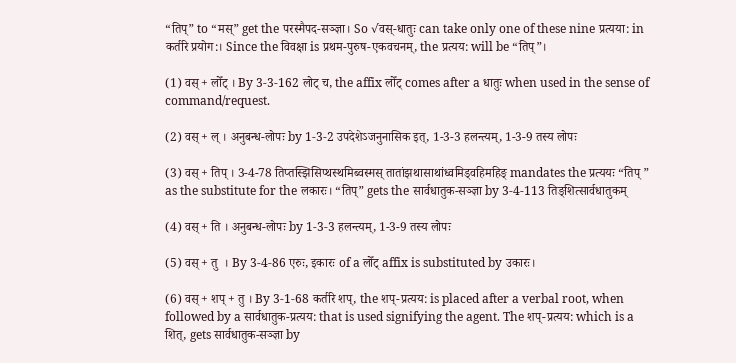“तिप्” to “मस्” get the परस्मैपद-सञ्ज्ञा। So √वस्-धातुः can take only one of these nine प्रत्यया: in कर्तरि प्रयोग:। Since the विवक्षा is प्रथम-पुरुष-एकवचनम्, the प्रत्यय: will be “तिप्”।

(1) वस् + लोँट् । By 3-3-162 लोट् च, the affix लोँट् comes after a धातुः when used in the sense of command/request.

(2) वस् + ल् । अनुबन्ध-लोपः by 1-3-2 उपदेशेऽजनुनासिक इत्, 1-3-3 हलन्त्यम्, 1-3-9 तस्य लोपः

(3) वस् + तिप् । 3-4-78 तिप्तस्झिसिप्थस्थमिब्वस्मस् तातांझथासाथांध्वमिड्वहिमहिङ् mandates the प्रत्ययः “तिप् ” as the substitute for the लकारः। “तिप्” gets the सार्वधातुक-सञ्ज्ञा by 3-4-113 तिङ्शित्सार्वधातुकम्

(4) वस् + ति । अनुबन्ध-लोपः by 1-3-3 हलन्त्यम्, 1-3-9 तस्य लोपः

(5) वस् + तु  । By 3-4-86 एरुः, इकारः of a लोँट् affix is substituted by उकारः।

(6) वस् + शप् + तु । By 3-1-68 कर्तरि शप्, the शप्-प्रत्यय: is placed after a verbal root, when followed by a सार्वधातुक-प्रत्यय: that is used signifying the agent. The शप्-प्रत्यय: which is a शित्, gets सार्वधातुक-सञ्ज्ञा by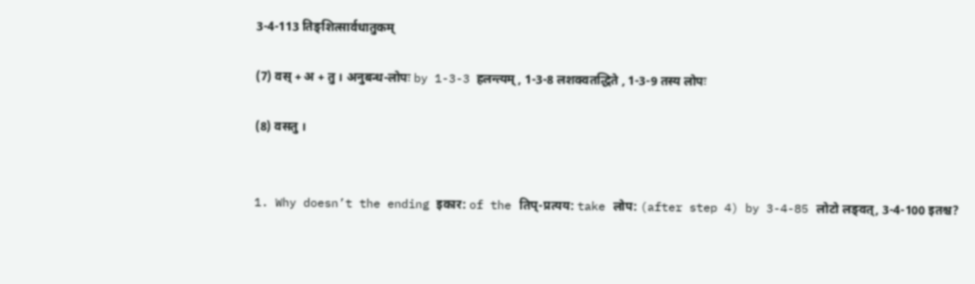3-4-113 तिङ्शित्सार्वधातुकम्

(7) वस् + अ + तु । अनुबन्ध-लोपः by 1-3-3 हलन्त्यम् , 1-3-8 लशक्वतद्धिते , 1-3-9 तस्य लोपः

(8) वसतु ।


1. Why doesn’t the ending इकार: of the तिप्-प्रत्यय: take लोप: (after step 4) by 3-4-85 लोटो लङ्वत्‌, 3-4-100 इतश्च?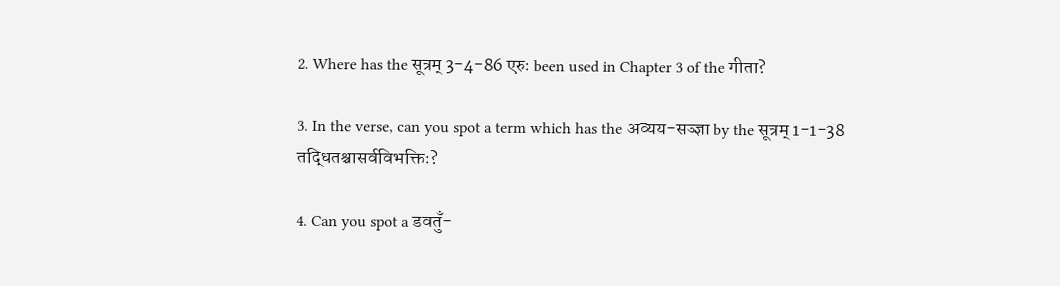2. Where has the सूत्रम् 3-4-86 एरुः been used in Chapter 3 of the गीता?

3. In the verse, can you spot a term which has the अव्यय-सञ्ज्ञा by the सूत्रम् 1-1-38 तद्धितश्चासर्वविभक्तिः?

4. Can you spot a डवतुँ-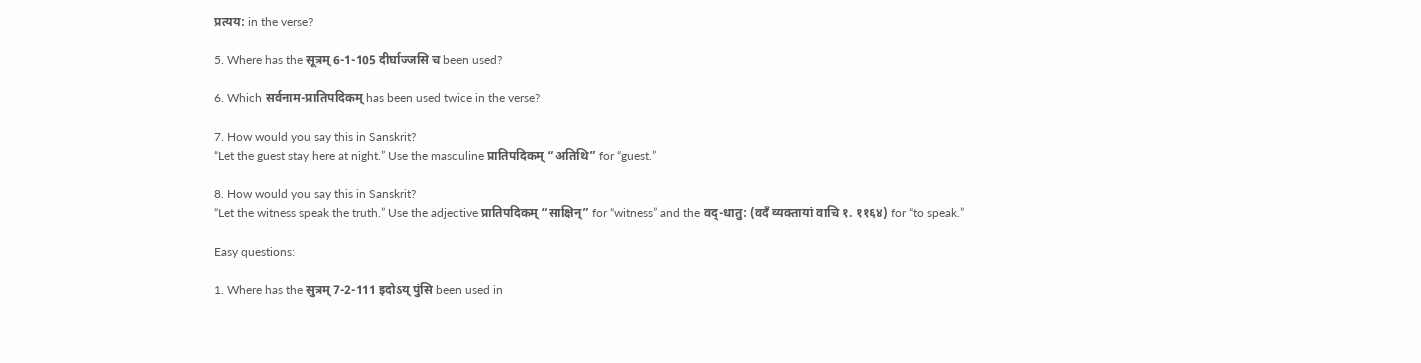प्रत्यय: in the verse?

5. Where has the सूत्रम् 6-1-105 दीर्घाज्जसि च been used?

6. Which सर्वनाम-प्रातिपदिकम् has been used twice in the verse?

7. How would you say this in Sanskrit?
“Let the guest stay here at night.” Use the masculine प्रातिपदिकम् “अतिथि” for “guest.”

8. How would you say this in Sanskrit?
“Let the witness speak the truth.” Use the adjective प्रातिपदिकम् “साक्षिन्” for “witness” and the वद्-धातु: (वदँ व्यक्तायां वाचि १. ११६४) for “to speak.”

Easy questions:

1. Where has the सुत्रम् 7-2-111 इदोऽय् पुंसि been used in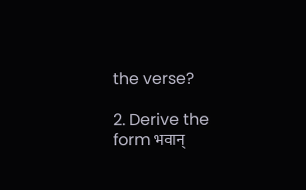the verse?

2. Derive the form भवान्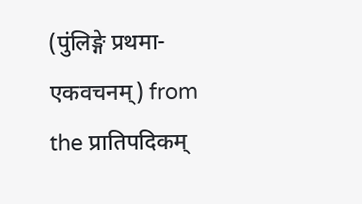(पुंलिङ्गे प्रथमा-एकवचनम्) from the प्रातिपदिकम्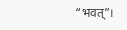“भवत्”।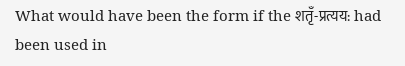What would have been the form if the शतृँ-प्रत्यय: had been used in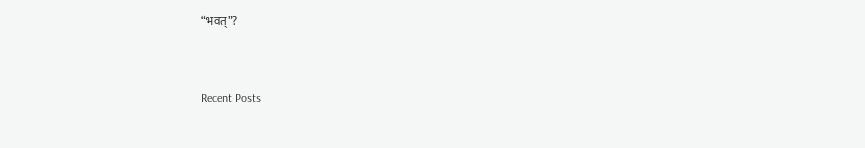“भवत्”?


Recent Posts